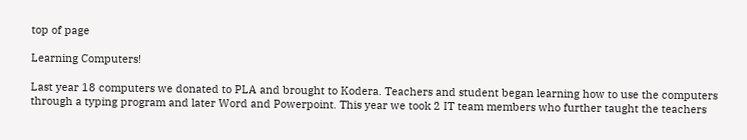top of page

Learning Computers!

Last year 18 computers we donated to PLA and brought to Kodera. Teachers and student began learning how to use the computers through a typing program and later Word and Powerpoint. This year we took 2 IT team members who further taught the teachers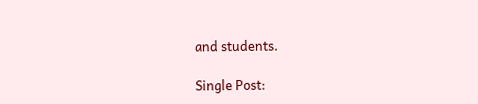and students.

Single Post: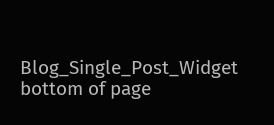Blog_Single_Post_Widget
bottom of page